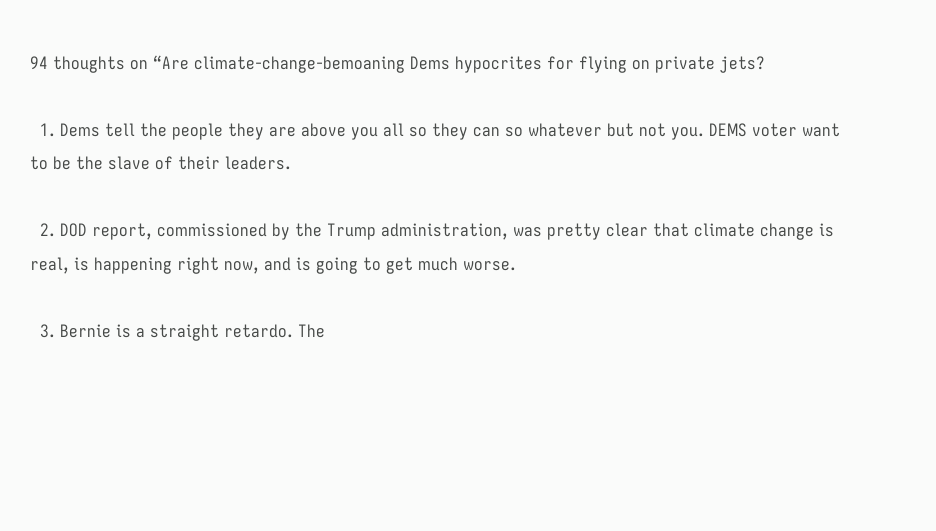94 thoughts on “Are climate-change-bemoaning Dems hypocrites for flying on private jets?

  1. Dems tell the people they are above you all so they can so whatever but not you. DEMS voter want to be the slave of their leaders.

  2. DOD report, commissioned by the Trump administration, was pretty clear that climate change is real, is happening right now, and is going to get much worse.

  3. Bernie is a straight retardo. The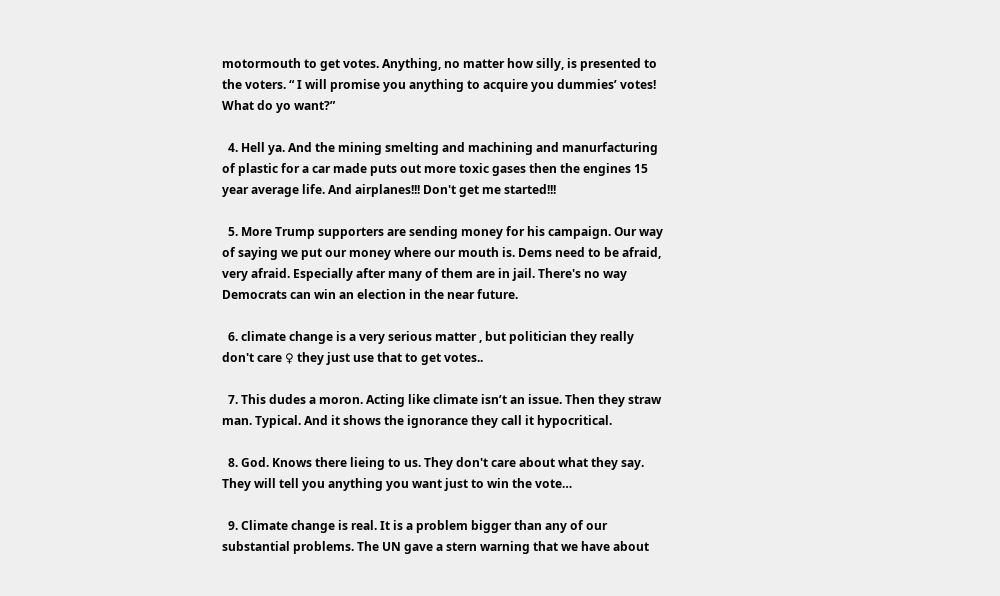motormouth to get votes. Anything, no matter how silly, is presented to the voters. “ I will promise you anything to acquire you dummies’ votes! What do yo want?”

  4. Hell ya. And the mining smelting and machining and manurfacturing of plastic for a car made puts out more toxic gases then the engines 15 year average life. And airplanes!!! Don't get me started!!!

  5. More Trump supporters are sending money for his campaign. Our way of saying we put our money where our mouth is. Dems need to be afraid, very afraid. Especially after many of them are in jail. There's no way Democrats can win an election in the near future.

  6. climate change is a very serious matter , but politician they really don't care ♀ they just use that to get votes..

  7. This dudes a moron. Acting like climate isn’t an issue. Then they straw man. Typical. And it shows the ignorance they call it hypocritical.

  8. God. Knows there lieing to us. They don't care about what they say. They will tell you anything you want just to win the vote…

  9. Climate change is real. It is a problem bigger than any of our substantial problems. The UN gave a stern warning that we have about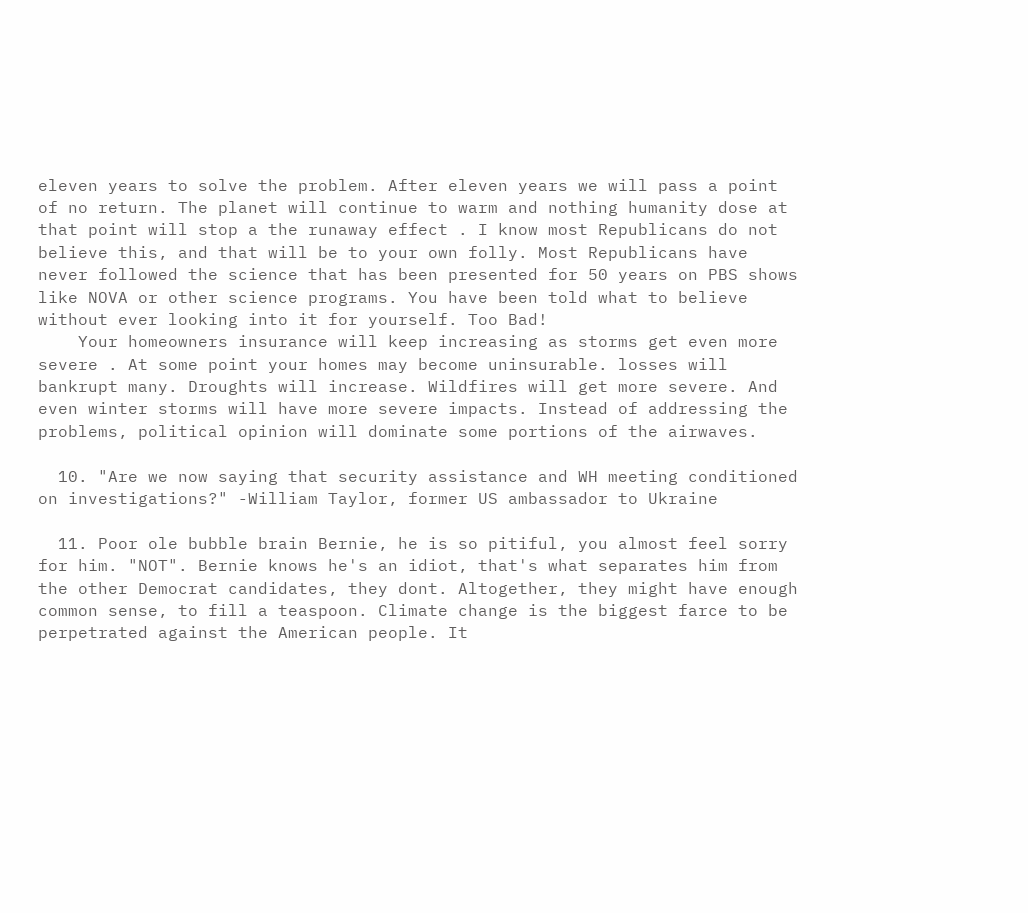eleven years to solve the problem. After eleven years we will pass a point of no return. The planet will continue to warm and nothing humanity dose at that point will stop a the runaway effect . I know most Republicans do not believe this, and that will be to your own folly. Most Republicans have never followed the science that has been presented for 50 years on PBS shows like NOVA or other science programs. You have been told what to believe without ever looking into it for yourself. Too Bad!
    Your homeowners insurance will keep increasing as storms get even more severe . At some point your homes may become uninsurable. losses will bankrupt many. Droughts will increase. Wildfires will get more severe. And even winter storms will have more severe impacts. Instead of addressing the problems, political opinion will dominate some portions of the airwaves.

  10. "Are we now saying that security assistance and WH meeting conditioned on investigations?" -William Taylor, former US ambassador to Ukraine

  11. Poor ole bubble brain Bernie, he is so pitiful, you almost feel sorry for him. "NOT". Bernie knows he's an idiot, that's what separates him from the other Democrat candidates, they dont. Altogether, they might have enough common sense, to fill a teaspoon. Climate change is the biggest farce to be perpetrated against the American people. It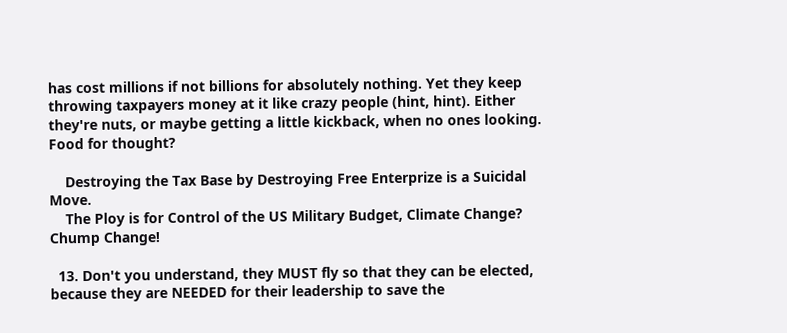has cost millions if not billions for absolutely nothing. Yet they keep throwing taxpayers money at it like crazy people (hint, hint). Either they're nuts, or maybe getting a little kickback, when no ones looking. Food for thought?

    Destroying the Tax Base by Destroying Free Enterprize is a Suicidal Move.
    The Ploy is for Control of the US Military Budget, Climate Change? Chump Change!

  13. Don't you understand, they MUST fly so that they can be elected, because they are NEEDED for their leadership to save the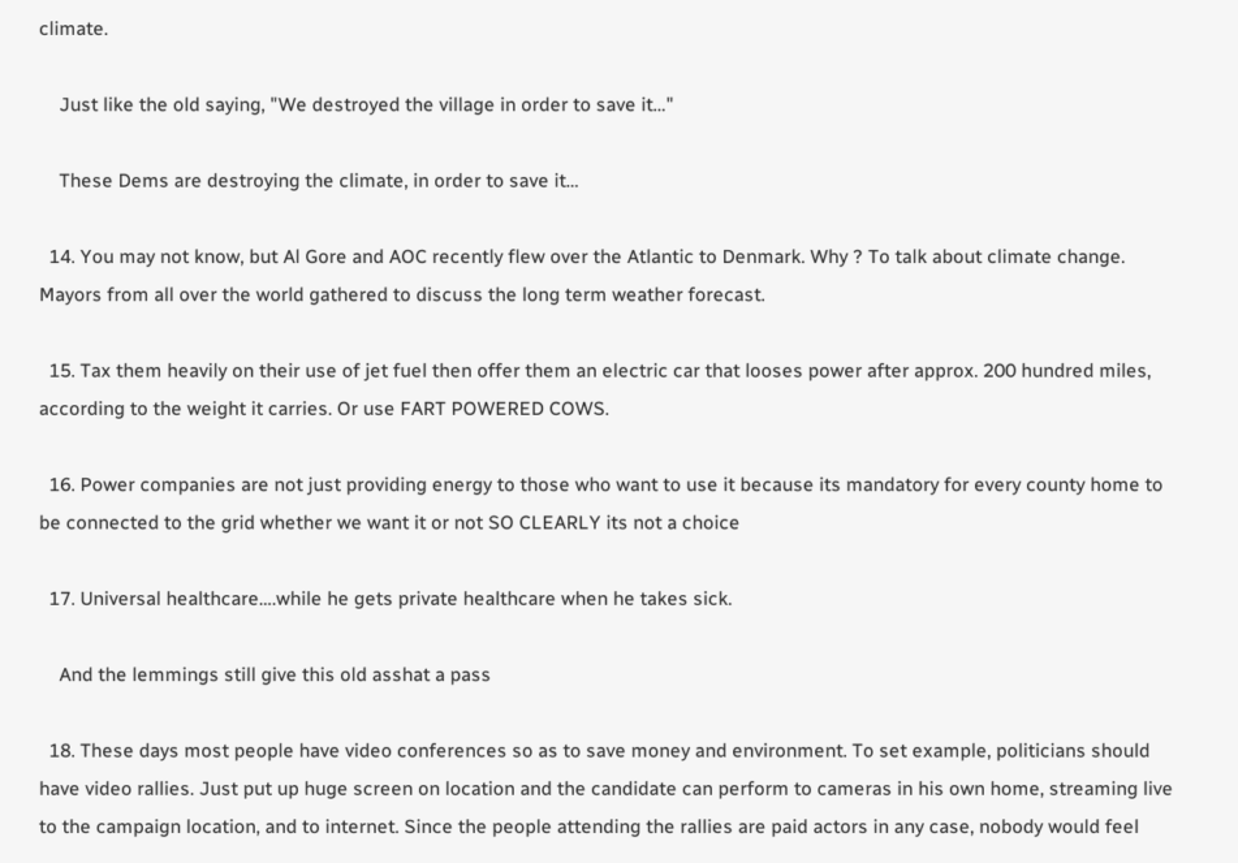climate.

    Just like the old saying, "We destroyed the village in order to save it…"

    These Dems are destroying the climate, in order to save it…

  14. You may not know, but Al Gore and AOC recently flew over the Atlantic to Denmark. Why ? To talk about climate change. Mayors from all over the world gathered to discuss the long term weather forecast.

  15. Tax them heavily on their use of jet fuel then offer them an electric car that looses power after approx. 200 hundred miles, according to the weight it carries. Or use FART POWERED COWS.

  16. Power companies are not just providing energy to those who want to use it because its mandatory for every county home to be connected to the grid whether we want it or not SO CLEARLY its not a choice

  17. Universal healthcare….while he gets private healthcare when he takes sick.

    And the lemmings still give this old asshat a pass

  18. These days most people have video conferences so as to save money and environment. To set example, politicians should have video rallies. Just put up huge screen on location and the candidate can perform to cameras in his own home, streaming live to the campaign location, and to internet. Since the people attending the rallies are paid actors in any case, nobody would feel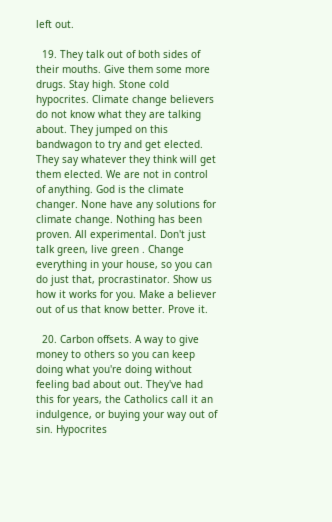left out.

  19. They talk out of both sides of their mouths. Give them some more drugs. Stay high. Stone cold hypocrites. Climate change believers do not know what they are talking about. They jumped on this bandwagon to try and get elected. They say whatever they think will get them elected. We are not in control of anything. God is the climate changer. None have any solutions for climate change. Nothing has been proven. All experimental. Don't just talk green, live green . Change everything in your house, so you can do just that, procrastinator. Show us how it works for you. Make a believer out of us that know better. Prove it.

  20. Carbon offsets. A way to give money to others so you can keep doing what you're doing without feeling bad about out. They've had this for years, the Catholics call it an indulgence, or buying your way out of sin. Hypocrites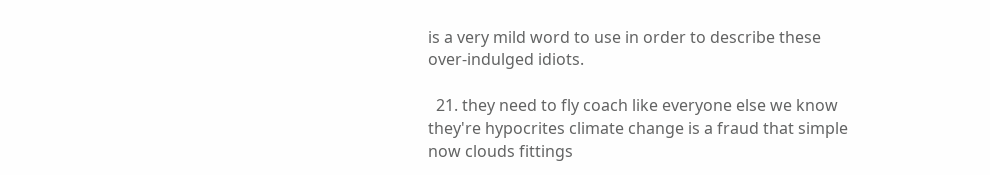is a very mild word to use in order to describe these over-indulged idiots.

  21. they need to fly coach like everyone else we know they're hypocrites climate change is a fraud that simple now clouds fittings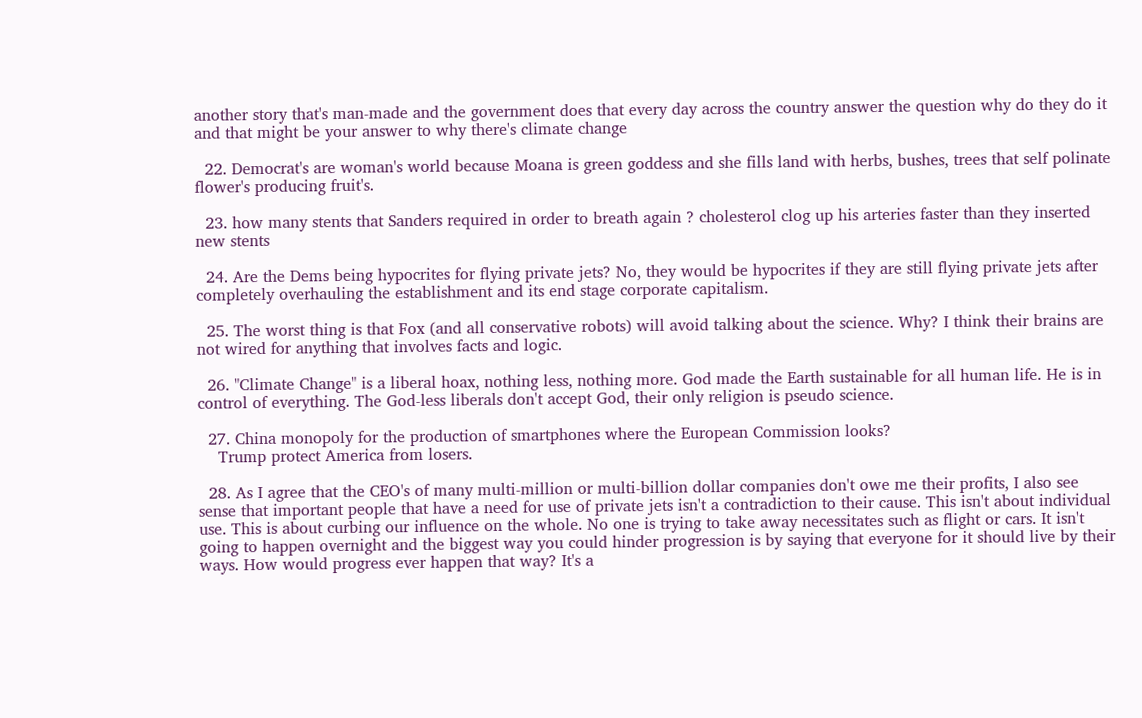another story that's man-made and the government does that every day across the country answer the question why do they do it and that might be your answer to why there's climate change

  22. Democrat's are woman's world because Moana is green goddess and she fills land with herbs, bushes, trees that self polinate flower's producing fruit's.

  23. how many stents that Sanders required in order to breath again ? cholesterol clog up his arteries faster than they inserted new stents

  24. Are the Dems being hypocrites for flying private jets? No, they would be hypocrites if they are still flying private jets after completely overhauling the establishment and its end stage corporate capitalism.

  25. The worst thing is that Fox (and all conservative robots) will avoid talking about the science. Why? I think their brains are not wired for anything that involves facts and logic.

  26. "Climate Change" is a liberal hoax, nothing less, nothing more. God made the Earth sustainable for all human life. He is in control of everything. The God-less liberals don't accept God, their only religion is pseudo science.

  27. China monopoly for the production of smartphones where the European Commission looks?
    Trump protect America from losers.

  28. As I agree that the CEO's of many multi-million or multi-billion dollar companies don't owe me their profits, I also see sense that important people that have a need for use of private jets isn't a contradiction to their cause. This isn't about individual use. This is about curbing our influence on the whole. No one is trying to take away necessitates such as flight or cars. It isn't going to happen overnight and the biggest way you could hinder progression is by saying that everyone for it should live by their ways. How would progress ever happen that way? It's a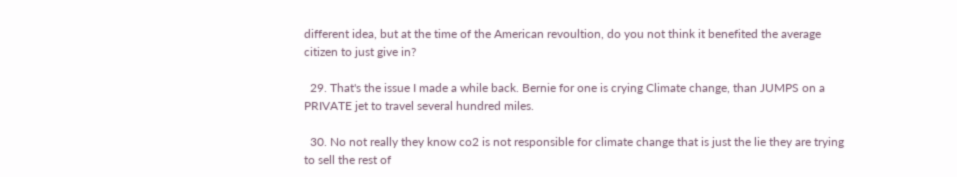different idea, but at the time of the American revoultion, do you not think it benefited the average citizen to just give in?

  29. That's the issue I made a while back. Bernie for one is crying Climate change, than JUMPS on a PRIVATE jet to travel several hundred miles.

  30. No not really they know co2 is not responsible for climate change that is just the lie they are trying to sell the rest of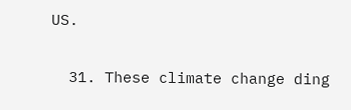US.

  31. These climate change ding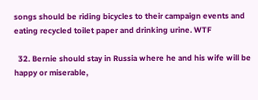songs should be riding bicycles to their campaign events and eating recycled toilet paper and drinking urine. WTF

  32. Bernie should stay in Russia where he and his wife will be happy or miserable,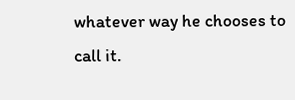whatever way he chooses to call it.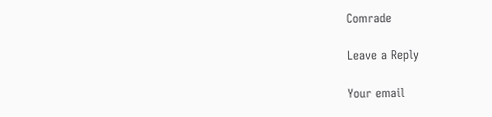Comrade

Leave a Reply

Your email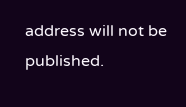address will not be published.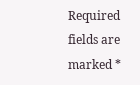Required fields are marked *